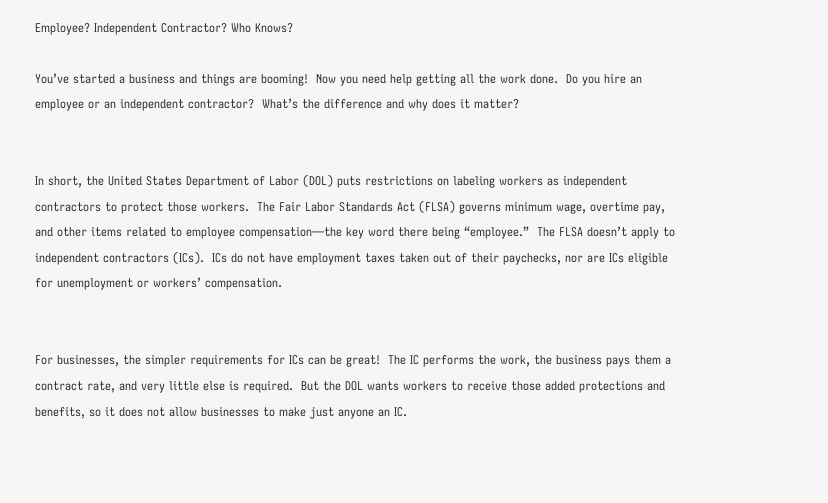Employee? Independent Contractor? Who Knows?

You’ve started a business and things are booming!  Now you need help getting all the work done.  Do you hire an employee or an independent contractor?  What’s the difference and why does it matter?


In short, the United States Department of Labor (DOL) puts restrictions on labeling workers as independent contractors to protect those workers.  The Fair Labor Standards Act (FLSA) governs minimum wage, overtime pay, and other items related to employee compensation—the key word there being “employee.”  The FLSA doesn’t apply to independent contractors (ICs).  ICs do not have employment taxes taken out of their paychecks, nor are ICs eligible for unemployment or workers’ compensation.


For businesses, the simpler requirements for ICs can be great!  The IC performs the work, the business pays them a contract rate, and very little else is required.  But the DOL wants workers to receive those added protections and benefits, so it does not allow businesses to make just anyone an IC.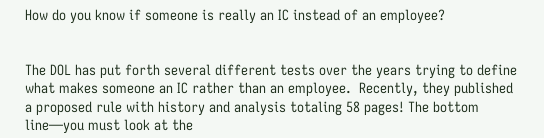How do you know if someone is really an IC instead of an employee?


The DOL has put forth several different tests over the years trying to define what makes someone an IC rather than an employee.  Recently, they published a proposed rule with history and analysis totaling 58 pages! The bottom line—you must look at the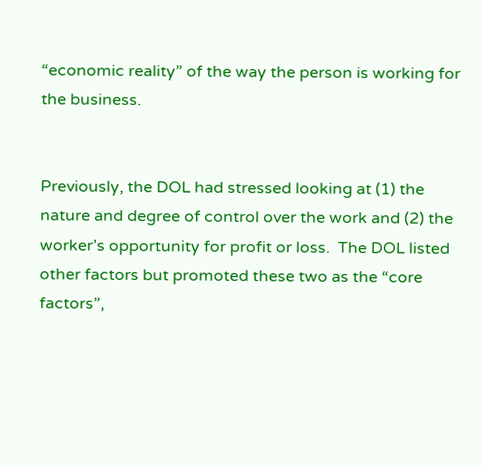“economic reality” of the way the person is working for the business.


Previously, the DOL had stressed looking at (1) the nature and degree of control over the work and (2) the worker’s opportunity for profit or loss.  The DOL listed other factors but promoted these two as the “core factors”,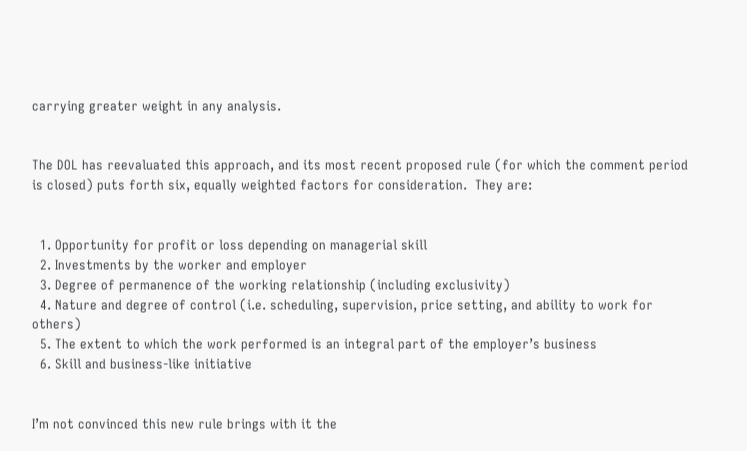carrying greater weight in any analysis.


The DOL has reevaluated this approach, and its most recent proposed rule (for which the comment period is closed) puts forth six, equally weighted factors for consideration.  They are:


  1. Opportunity for profit or loss depending on managerial skill
  2. Investments by the worker and employer
  3. Degree of permanence of the working relationship (including exclusivity)
  4. Nature and degree of control (i.e. scheduling, supervision, price setting, and ability to work for others)
  5. The extent to which the work performed is an integral part of the employer’s business
  6. Skill and business-like initiative


I’m not convinced this new rule brings with it the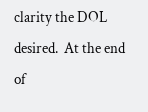clarity the DOL desired.  At the end of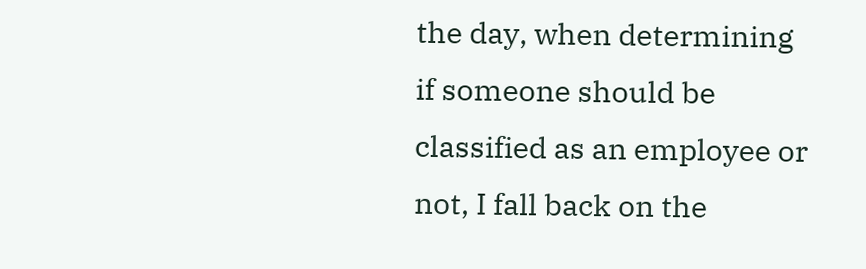the day, when determining if someone should be classified as an employee or not, I fall back on the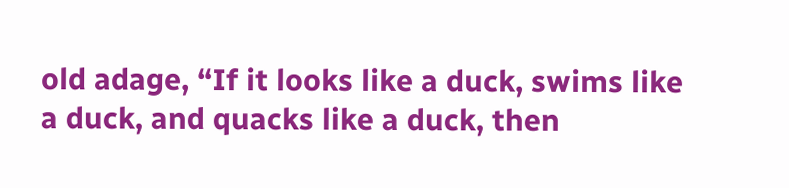old adage, “If it looks like a duck, swims like a duck, and quacks like a duck, then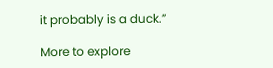it probably is a duck.”

More to explore